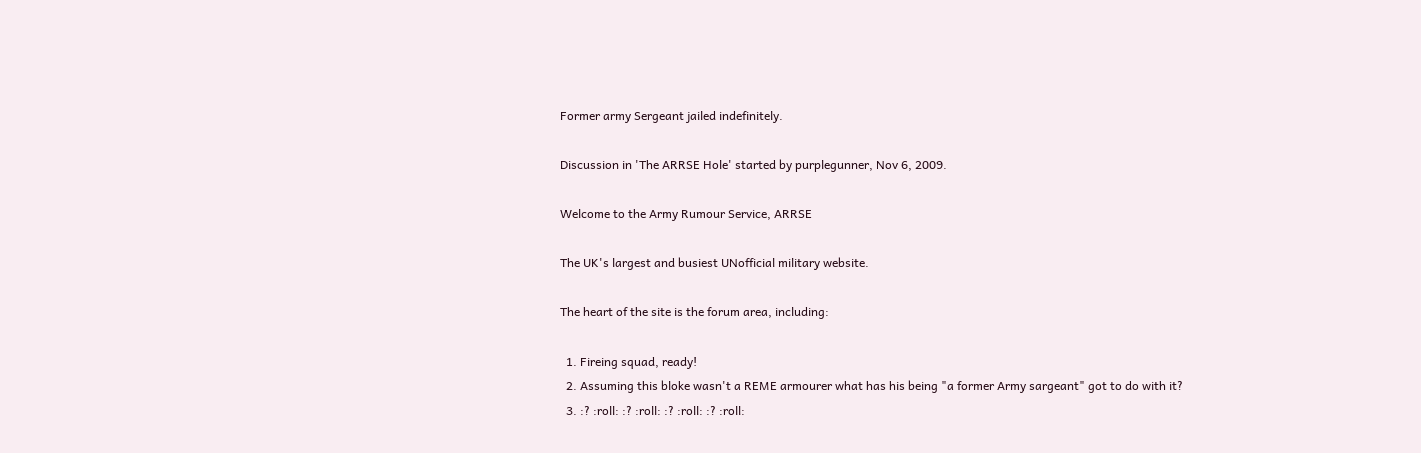Former army Sergeant jailed indefinitely.

Discussion in 'The ARRSE Hole' started by purplegunner, Nov 6, 2009.

Welcome to the Army Rumour Service, ARRSE

The UK's largest and busiest UNofficial military website.

The heart of the site is the forum area, including:

  1. Fireing squad, ready!
  2. Assuming this bloke wasn't a REME armourer what has his being "a former Army sargeant" got to do with it?
  3. :? :roll: :? :roll: :? :roll: :? :roll: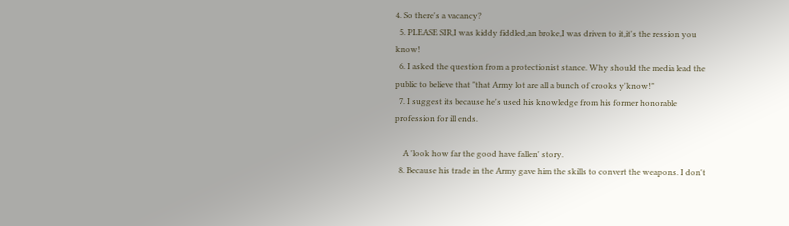4. So there's a vacancy?
  5. PLEASE SIR,I was kiddy fiddled,an broke,I was driven to it,it's the ression you know!
  6. I asked the question from a protectionist stance. Why should the media lead the public to believe that "that Army lot are all a bunch of crooks y'know!"
  7. I suggest its because he's used his knowledge from his former honorable profession for ill ends.

    A 'look how far the good have fallen' story.
  8. Because his trade in the Army gave him the skills to convert the weapons. I don't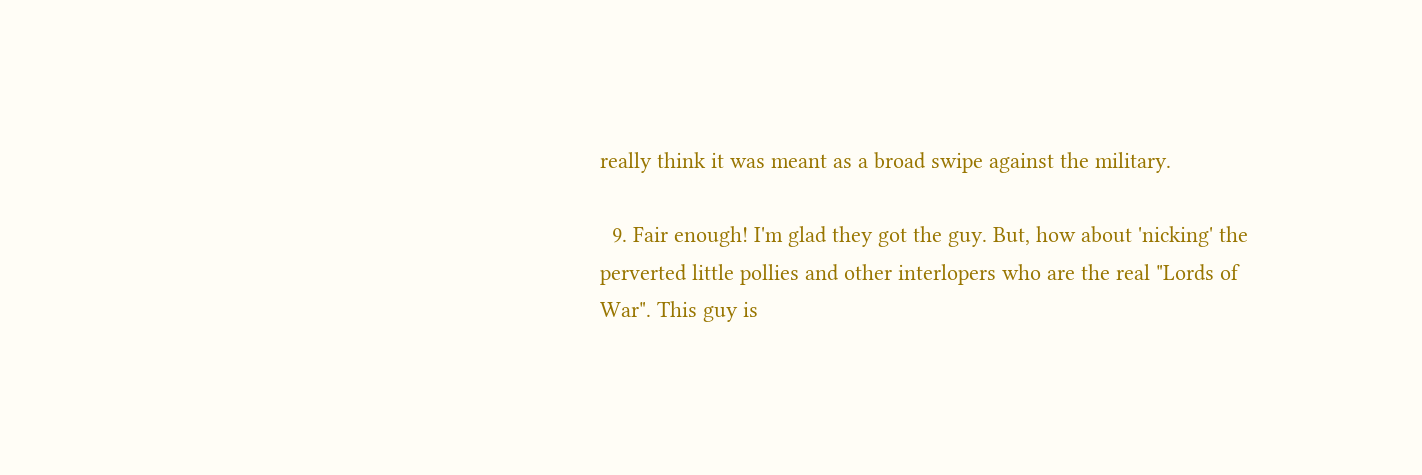really think it was meant as a broad swipe against the military.

  9. Fair enough! I'm glad they got the guy. But, how about 'nicking' the perverted little pollies and other interlopers who are the real "Lords of War". This guy is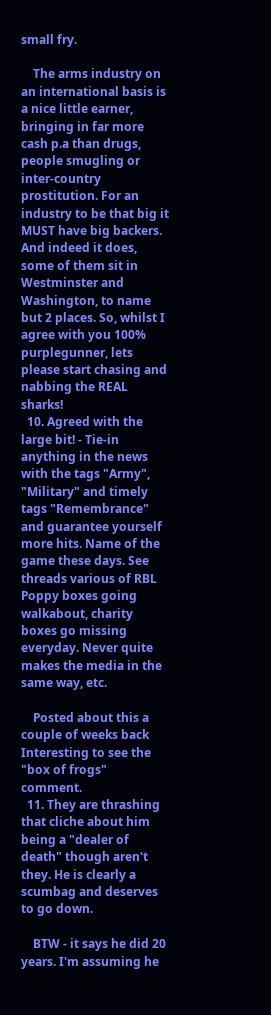small fry.

    The arms industry on an international basis is a nice little earner, bringing in far more cash p.a than drugs, people smugling or inter-country prostitution. For an industry to be that big it MUST have big backers. And indeed it does, some of them sit in Westminster and Washington, to name but 2 places. So, whilst I agree with you 100% purplegunner, lets please start chasing and nabbing the REAL sharks!
  10. Agreed with the large bit! - Tie-in anything in the news with the tags "Army", "Military" and timely tags "Remembrance" and guarantee yourself more hits. Name of the game these days. See threads various of RBL Poppy boxes going walkabout, charity boxes go missing everyday. Never quite makes the media in the same way, etc.

    Posted about this a couple of weeks back Interesting to see the "box of frogs" comment.
  11. They are thrashing that cliche about him being a "dealer of death" though aren't they. He is clearly a scumbag and deserves to go down.

    BTW - it says he did 20 years. I'm assuming he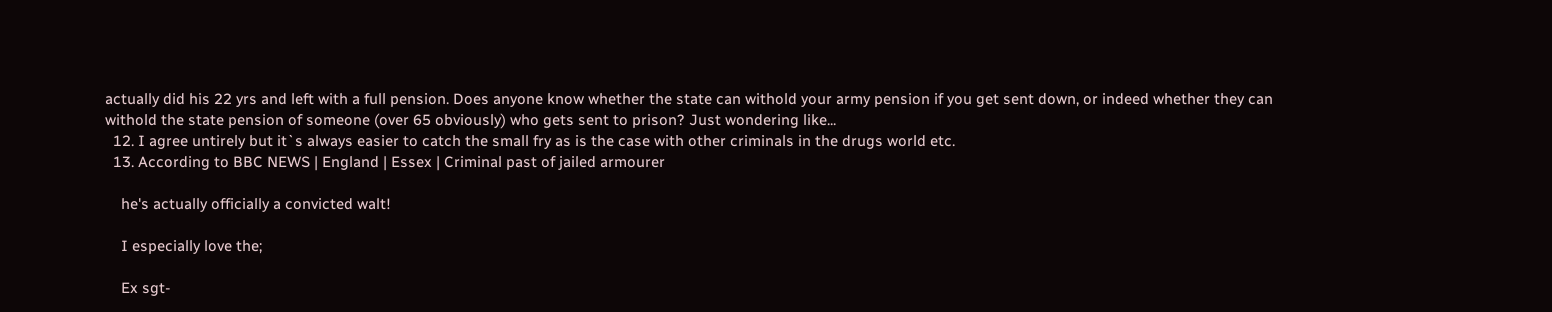actually did his 22 yrs and left with a full pension. Does anyone know whether the state can withold your army pension if you get sent down, or indeed whether they can withold the state pension of someone (over 65 obviously) who gets sent to prison? Just wondering like...
  12. I agree untirely but it`s always easier to catch the small fry as is the case with other criminals in the drugs world etc.
  13. According to BBC NEWS | England | Essex | Criminal past of jailed armourer

    he's actually officially a convicted walt!

    I especially love the;

    Ex sgt-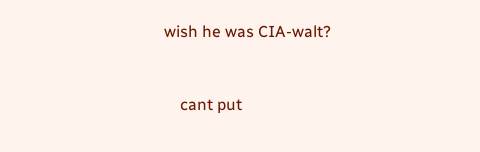wish he was CIA-walt?


    cant put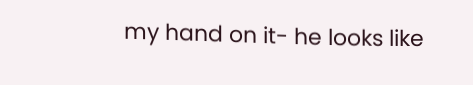my hand on it- he looks like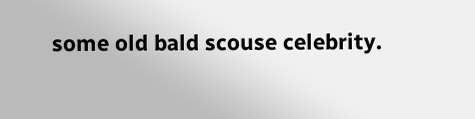some old bald scouse celebrity.